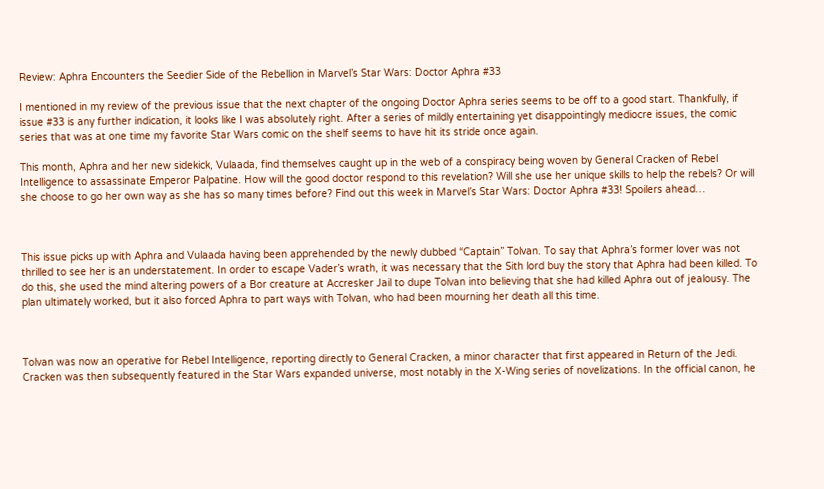Review: Aphra Encounters the Seedier Side of the Rebellion in Marvel’s Star Wars: Doctor Aphra #33

I mentioned in my review of the previous issue that the next chapter of the ongoing Doctor Aphra series seems to be off to a good start. Thankfully, if issue #33 is any further indication, it looks like I was absolutely right. After a series of mildly entertaining yet disappointingly mediocre issues, the comic series that was at one time my favorite Star Wars comic on the shelf seems to have hit its stride once again.

This month, Aphra and her new sidekick, Vulaada, find themselves caught up in the web of a conspiracy being woven by General Cracken of Rebel Intelligence to assassinate Emperor Palpatine. How will the good doctor respond to this revelation? Will she use her unique skills to help the rebels? Or will she choose to go her own way as she has so many times before? Find out this week in Marvel’s Star Wars: Doctor Aphra #33! Spoilers ahead…



This issue picks up with Aphra and Vulaada having been apprehended by the newly dubbed “Captain” Tolvan. To say that Aphra’s former lover was not thrilled to see her is an understatement. In order to escape Vader’s wrath, it was necessary that the Sith lord buy the story that Aphra had been killed. To do this, she used the mind altering powers of a Bor creature at Accresker Jail to dupe Tolvan into believing that she had killed Aphra out of jealousy. The plan ultimately worked, but it also forced Aphra to part ways with Tolvan, who had been mourning her death all this time.



Tolvan was now an operative for Rebel Intelligence, reporting directly to General Cracken, a minor character that first appeared in Return of the Jedi. Cracken was then subsequently featured in the Star Wars expanded universe, most notably in the X-Wing series of novelizations. In the official canon, he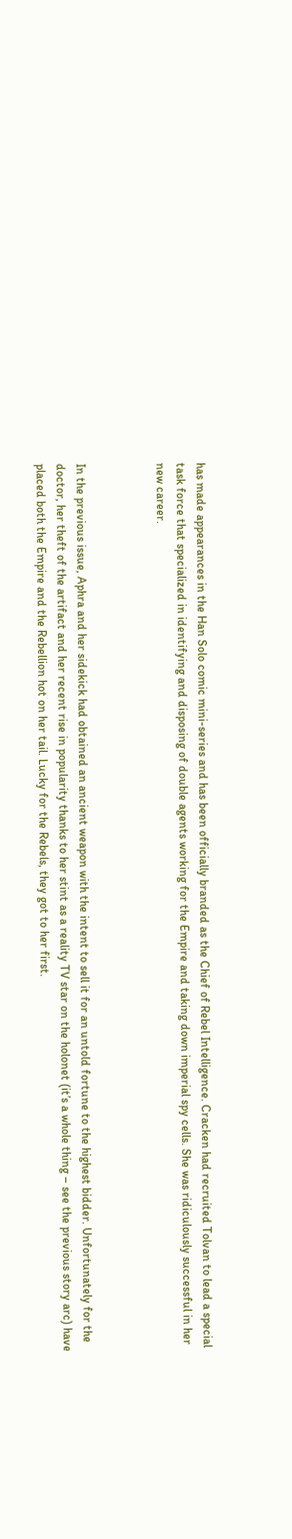has made appearances in the Han Solo comic mini-series and has been officially branded as the Chief of Rebel Intelligence. Cracken had recruited Tolvan to lead a special task force that specialized in identifying and disposing of double agents working for the Empire and taking down imperial spy cells. She was ridiculously successful in her new career.



In the previous issue, Aphra and her sidekick had obtained an ancient weapon with the intent to sell it for an untold fortune to the highest bidder. Unfortunately for the doctor, her theft of the artifact and her recent rise in popularity thanks to her stint as a reality TV star on the holonet (it’s a whole thing – see the previous story arc) have placed both the Empire and the Rebellion hot on her tail. Lucky for the Rebels, they got to her first.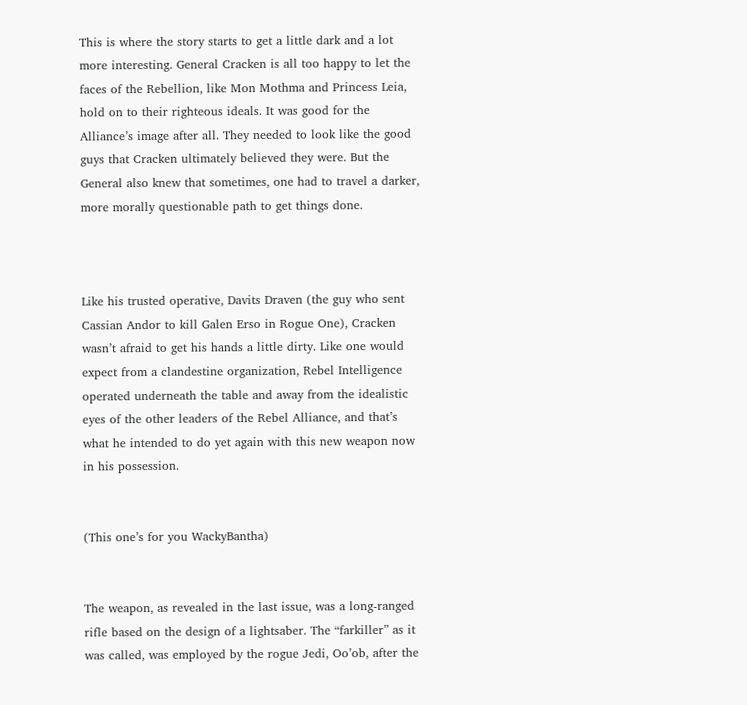This is where the story starts to get a little dark and a lot more interesting. General Cracken is all too happy to let the faces of the Rebellion, like Mon Mothma and Princess Leia, hold on to their righteous ideals. It was good for the Alliance’s image after all. They needed to look like the good guys that Cracken ultimately believed they were. But the General also knew that sometimes, one had to travel a darker, more morally questionable path to get things done.



Like his trusted operative, Davits Draven (the guy who sent Cassian Andor to kill Galen Erso in Rogue One), Cracken wasn’t afraid to get his hands a little dirty. Like one would expect from a clandestine organization, Rebel Intelligence operated underneath the table and away from the idealistic eyes of the other leaders of the Rebel Alliance, and that’s what he intended to do yet again with this new weapon now in his possession.


(This one’s for you WackyBantha)


The weapon, as revealed in the last issue, was a long-ranged rifle based on the design of a lightsaber. The “farkiller” as it was called, was employed by the rogue Jedi, Oo’ob, after the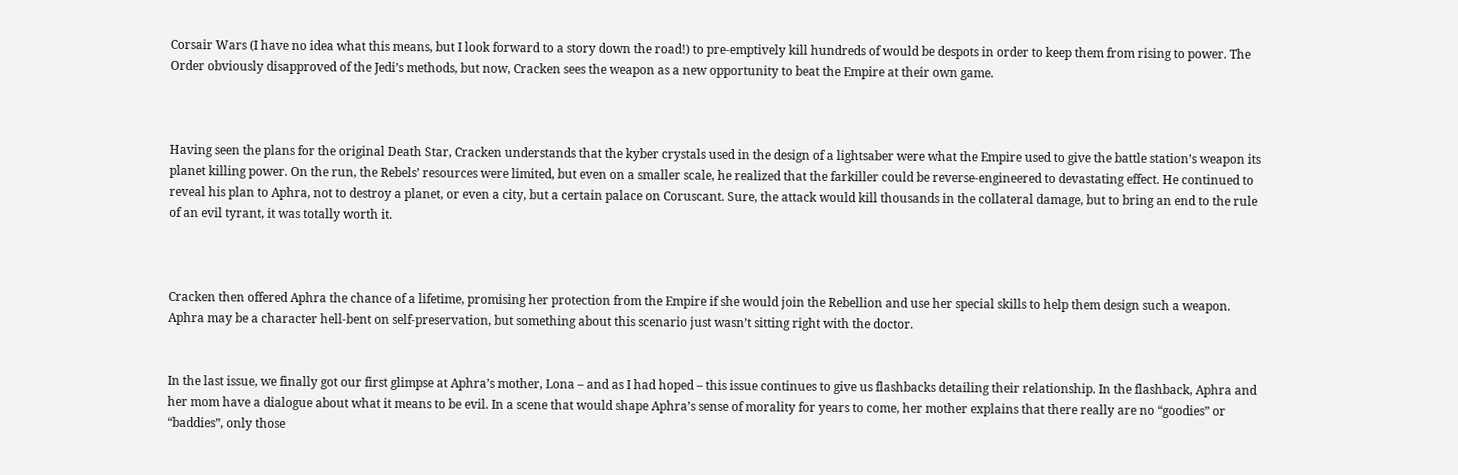Corsair Wars (I have no idea what this means, but I look forward to a story down the road!) to pre-emptively kill hundreds of would be despots in order to keep them from rising to power. The Order obviously disapproved of the Jedi’s methods, but now, Cracken sees the weapon as a new opportunity to beat the Empire at their own game.



Having seen the plans for the original Death Star, Cracken understands that the kyber crystals used in the design of a lightsaber were what the Empire used to give the battle station’s weapon its planet killing power. On the run, the Rebels’ resources were limited, but even on a smaller scale, he realized that the farkiller could be reverse-engineered to devastating effect. He continued to reveal his plan to Aphra, not to destroy a planet, or even a city, but a certain palace on Coruscant. Sure, the attack would kill thousands in the collateral damage, but to bring an end to the rule of an evil tyrant, it was totally worth it.



Cracken then offered Aphra the chance of a lifetime, promising her protection from the Empire if she would join the Rebellion and use her special skills to help them design such a weapon. Aphra may be a character hell-bent on self-preservation, but something about this scenario just wasn’t sitting right with the doctor.


In the last issue, we finally got our first glimpse at Aphra’s mother, Lona – and as I had hoped – this issue continues to give us flashbacks detailing their relationship. In the flashback, Aphra and her mom have a dialogue about what it means to be evil. In a scene that would shape Aphra’s sense of morality for years to come, her mother explains that there really are no “goodies” or “baddies”, only those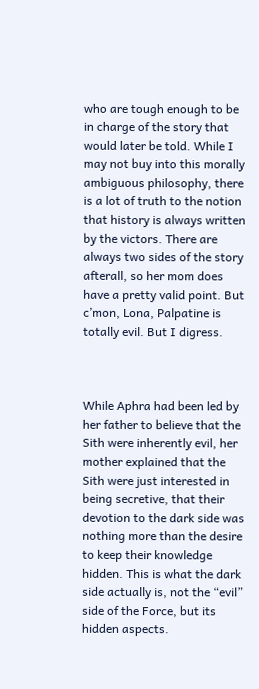who are tough enough to be in charge of the story that would later be told. While I may not buy into this morally ambiguous philosophy, there is a lot of truth to the notion that history is always written by the victors. There are always two sides of the story afterall, so her mom does have a pretty valid point. But c’mon, Lona, Palpatine is totally evil. But I digress.



While Aphra had been led by her father to believe that the Sith were inherently evil, her mother explained that the Sith were just interested in being secretive, that their devotion to the dark side was nothing more than the desire to keep their knowledge hidden. This is what the dark side actually is, not the “evil” side of the Force, but its hidden aspects.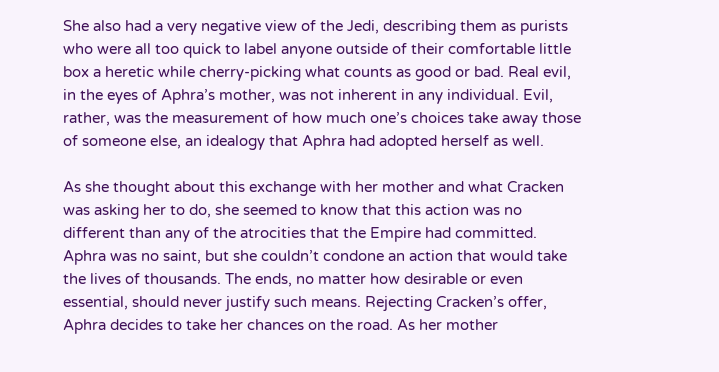She also had a very negative view of the Jedi, describing them as purists who were all too quick to label anyone outside of their comfortable little box a heretic while cherry-picking what counts as good or bad. Real evil, in the eyes of Aphra’s mother, was not inherent in any individual. Evil, rather, was the measurement of how much one’s choices take away those of someone else, an idealogy that Aphra had adopted herself as well.

As she thought about this exchange with her mother and what Cracken was asking her to do, she seemed to know that this action was no different than any of the atrocities that the Empire had committed. Aphra was no saint, but she couldn’t condone an action that would take the lives of thousands. The ends, no matter how desirable or even essential, should never justify such means. Rejecting Cracken’s offer, Aphra decides to take her chances on the road. As her mother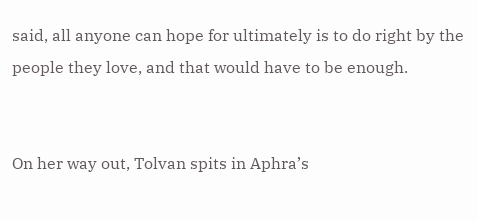said, all anyone can hope for ultimately is to do right by the people they love, and that would have to be enough.


On her way out, Tolvan spits in Aphra’s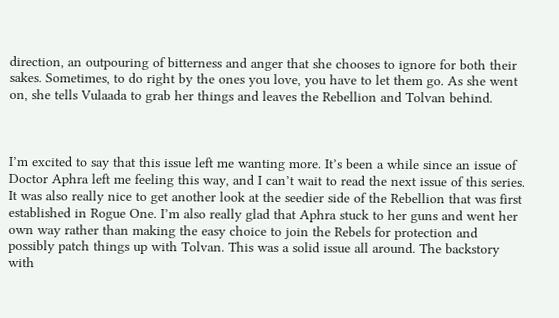direction, an outpouring of bitterness and anger that she chooses to ignore for both their sakes. Sometimes, to do right by the ones you love, you have to let them go. As she went on, she tells Vulaada to grab her things and leaves the Rebellion and Tolvan behind.



I’m excited to say that this issue left me wanting more. It’s been a while since an issue of Doctor Aphra left me feeling this way, and I can’t wait to read the next issue of this series. It was also really nice to get another look at the seedier side of the Rebellion that was first established in Rogue One. I’m also really glad that Aphra stuck to her guns and went her own way rather than making the easy choice to join the Rebels for protection and possibly patch things up with Tolvan. This was a solid issue all around. The backstory with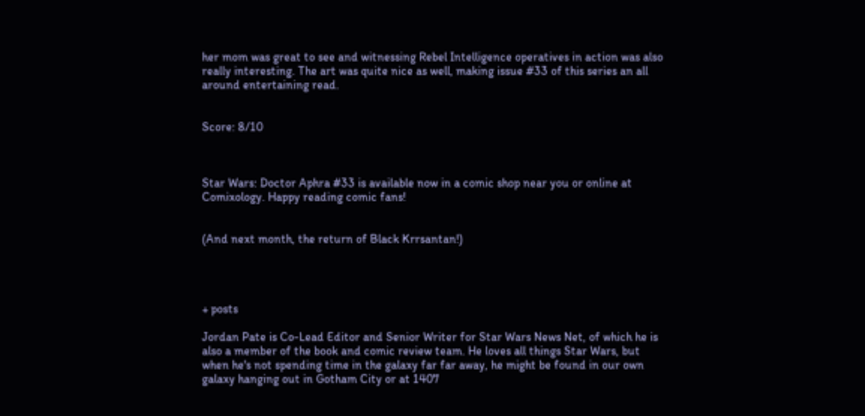her mom was great to see and witnessing Rebel Intelligence operatives in action was also really interesting. The art was quite nice as well, making issue #33 of this series an all around entertaining read.


Score: 8/10



Star Wars: Doctor Aphra #33 is available now in a comic shop near you or online at Comixology. Happy reading comic fans!


(And next month, the return of Black Krrsantan!)




+ posts

Jordan Pate is Co-Lead Editor and Senior Writer for Star Wars News Net, of which he is also a member of the book and comic review team. He loves all things Star Wars, but when he's not spending time in the galaxy far far away, he might be found in our own galaxy hanging out in Gotham City or at 1407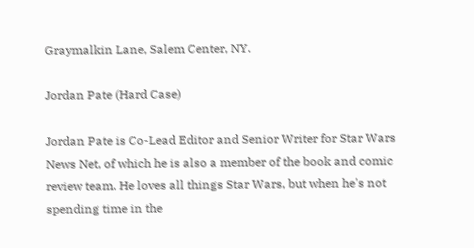Graymalkin Lane, Salem Center, NY.

Jordan Pate (Hard Case)

Jordan Pate is Co-Lead Editor and Senior Writer for Star Wars News Net, of which he is also a member of the book and comic review team. He loves all things Star Wars, but when he's not spending time in the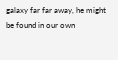galaxy far far away, he might be found in our own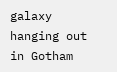galaxy hanging out in Gotham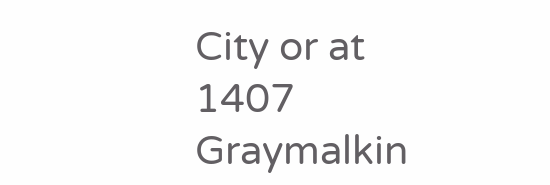City or at 1407 Graymalkin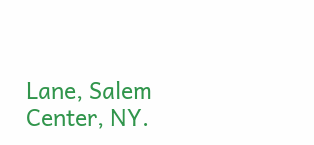Lane, Salem Center, NY.